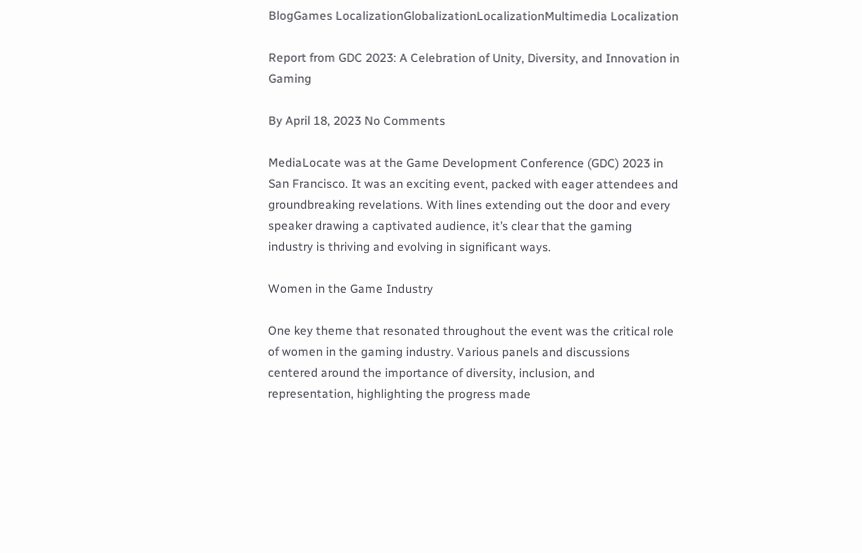BlogGames LocalizationGlobalizationLocalizationMultimedia Localization

Report from GDC 2023: A Celebration of Unity, Diversity, and Innovation in Gaming

By April 18, 2023 No Comments

MediaLocate was at the Game Development Conference (GDC) 2023 in San Francisco. It was an exciting event, packed with eager attendees and groundbreaking revelations. With lines extending out the door and every speaker drawing a captivated audience, it’s clear that the gaming industry is thriving and evolving in significant ways.

Women in the Game Industry

One key theme that resonated throughout the event was the critical role of women in the gaming industry. Various panels and discussions centered around the importance of diversity, inclusion, and representation, highlighting the progress made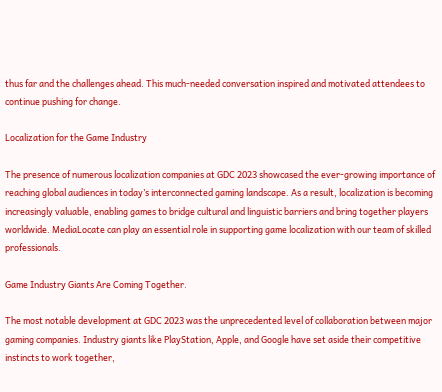thus far and the challenges ahead. This much-needed conversation inspired and motivated attendees to continue pushing for change.

Localization for the Game Industry

The presence of numerous localization companies at GDC 2023 showcased the ever-growing importance of reaching global audiences in today’s interconnected gaming landscape. As a result, localization is becoming increasingly valuable, enabling games to bridge cultural and linguistic barriers and bring together players worldwide. MediaLocate can play an essential role in supporting game localization with our team of skilled professionals.

Game Industry Giants Are Coming Together.

The most notable development at GDC 2023 was the unprecedented level of collaboration between major gaming companies. Industry giants like PlayStation, Apple, and Google have set aside their competitive instincts to work together,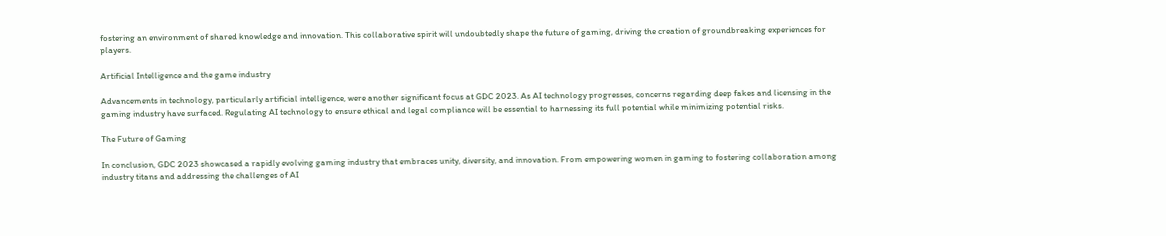fostering an environment of shared knowledge and innovation. This collaborative spirit will undoubtedly shape the future of gaming, driving the creation of groundbreaking experiences for players.

Artificial Intelligence and the game industry

Advancements in technology, particularly artificial intelligence, were another significant focus at GDC 2023. As AI technology progresses, concerns regarding deep fakes and licensing in the gaming industry have surfaced. Regulating AI technology to ensure ethical and legal compliance will be essential to harnessing its full potential while minimizing potential risks.

The Future of Gaming

In conclusion, GDC 2023 showcased a rapidly evolving gaming industry that embraces unity, diversity, and innovation. From empowering women in gaming to fostering collaboration among industry titans and addressing the challenges of AI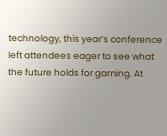technology, this year’s conference left attendees eager to see what the future holds for gaming. At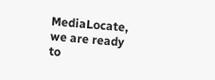MediaLocate, we are ready to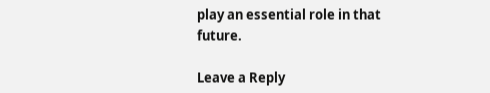play an essential role in that future.

Leave a Reply